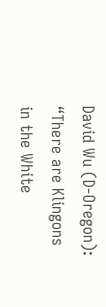David Wu (D-Oregon):  “There are Klingons in the White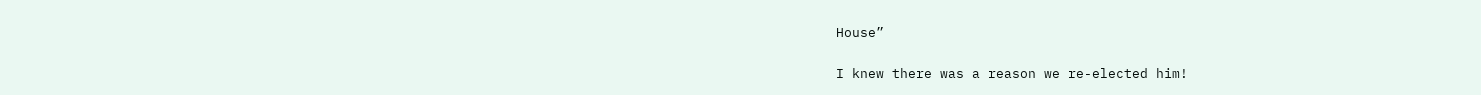House”

I knew there was a reason we re-elected him!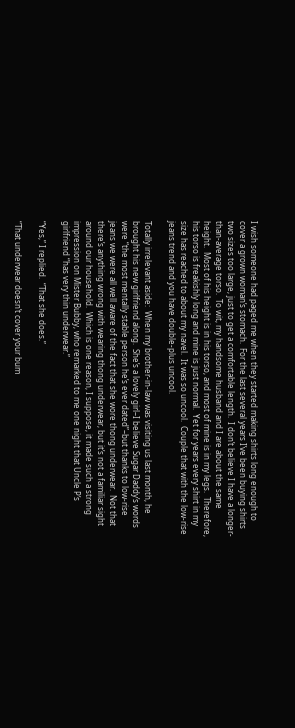I wish someone had paged me when they started making shirts long enough to cover a grown woman’s stomach.  For the last several years I’ve been buying shirts two sizes too large, just to get a comfortable length.  I don’t believe I have a longer-than-average torso.  To wit, my handsome husband and I are about the same height.  Most of his height is in his torso, and most of mine is in my legs.  Therefore, his torso is freakishly long and mine is just normal.  Yet for years every shirt in my size has reached to about my navel.  It was so uncool.  Couple that with the low-rise jeans trend and you have double-plus uncool.

Totally irrelevant aside:  When my brother-in-law was visiting us last month, he brought his new girlfriend along.  She’s a lovely girl–I believe Sugar Daddy’s words were “the most mentally stable person he’s ever dated”–but thanks to low-rise jeans we were all well aware of the fact that she wore thong underwear.  Not that there’s anything wrong with wearing thong underwear, but it’s not a familiar sight around our household.  Which is one reason, I suppose, it made such a strong impression on Mister Bubby, who remarked to me one night that Uncle P’s girlfriend “has very thin underwear.”

“Yes,” I replied.  “That she does.”

“That underwear doesn’t cover your bum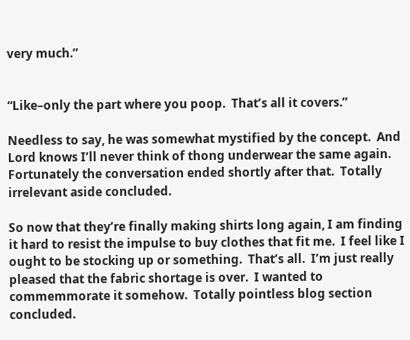very much.”


“Like–only the part where you poop.  That’s all it covers.”

Needless to say, he was somewhat mystified by the concept.  And Lord knows I’ll never think of thong underwear the same again.  Fortunately the conversation ended shortly after that.  Totally irrelevant aside concluded.

So now that they’re finally making shirts long again, I am finding it hard to resist the impulse to buy clothes that fit me.  I feel like I ought to be stocking up or something.  That’s all.  I’m just really pleased that the fabric shortage is over.  I wanted to commemmorate it somehow.  Totally pointless blog section concluded.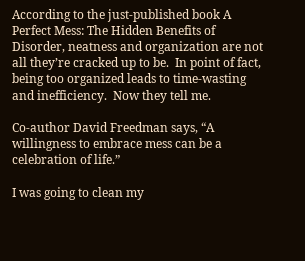According to the just-published book A Perfect Mess: The Hidden Benefits of Disorder, neatness and organization are not all they’re cracked up to be.  In point of fact, being too organized leads to time-wasting and inefficiency.  Now they tell me.

Co-author David Freedman says, “A willingness to embrace mess can be a celebration of life.”

I was going to clean my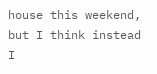house this weekend, but I think instead I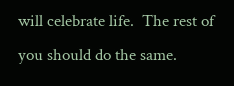will celebrate life.  The rest of you should do the same.